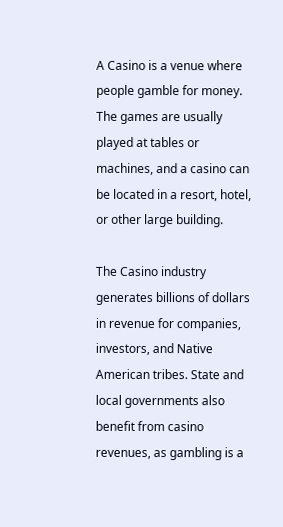A Casino is a venue where people gamble for money. The games are usually played at tables or machines, and a casino can be located in a resort, hotel, or other large building.

The Casino industry generates billions of dollars in revenue for companies, investors, and Native American tribes. State and local governments also benefit from casino revenues, as gambling is a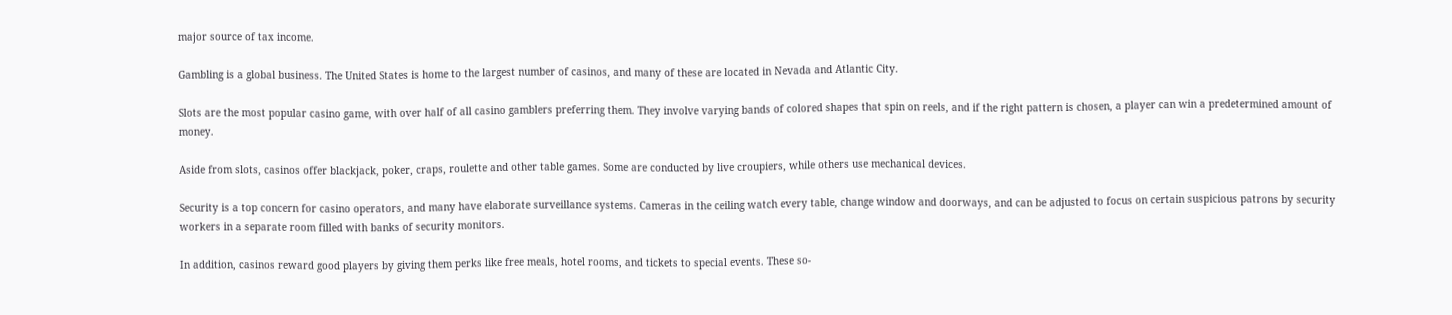major source of tax income.

Gambling is a global business. The United States is home to the largest number of casinos, and many of these are located in Nevada and Atlantic City.

Slots are the most popular casino game, with over half of all casino gamblers preferring them. They involve varying bands of colored shapes that spin on reels, and if the right pattern is chosen, a player can win a predetermined amount of money.

Aside from slots, casinos offer blackjack, poker, craps, roulette and other table games. Some are conducted by live croupiers, while others use mechanical devices.

Security is a top concern for casino operators, and many have elaborate surveillance systems. Cameras in the ceiling watch every table, change window and doorways, and can be adjusted to focus on certain suspicious patrons by security workers in a separate room filled with banks of security monitors.

In addition, casinos reward good players by giving them perks like free meals, hotel rooms, and tickets to special events. These so-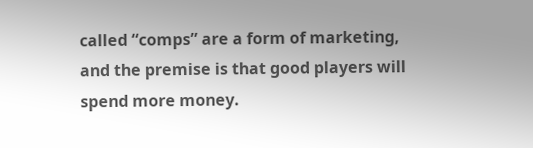called “comps” are a form of marketing, and the premise is that good players will spend more money.